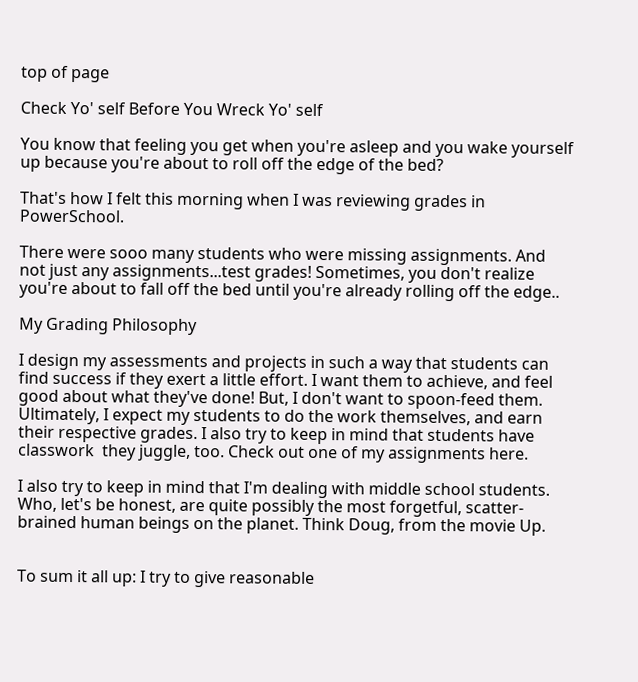top of page

Check Yo' self Before You Wreck Yo' self

You know that feeling you get when you're asleep and you wake yourself up because you're about to roll off the edge of the bed?

That's how I felt this morning when I was reviewing grades in PowerSchool.

There were sooo many students who were missing assignments. And not just any assignments...test grades! Sometimes, you don't realize you're about to fall off the bed until you're already rolling off the edge..

My Grading Philosophy

I design my assessments and projects in such a way that students can find success if they exert a little effort. I want them to achieve, and feel good about what they've done! But, I don't want to spoon-feed them. Ultimately, I expect my students to do the work themselves, and earn their respective grades. I also try to keep in mind that students have classwork  they juggle, too. Check out one of my assignments here.

I also try to keep in mind that I'm dealing with middle school students. Who, let's be honest, are quite possibly the most forgetful, scatter-brained human beings on the planet. Think Doug, from the movie Up.


To sum it all up: I try to give reasonable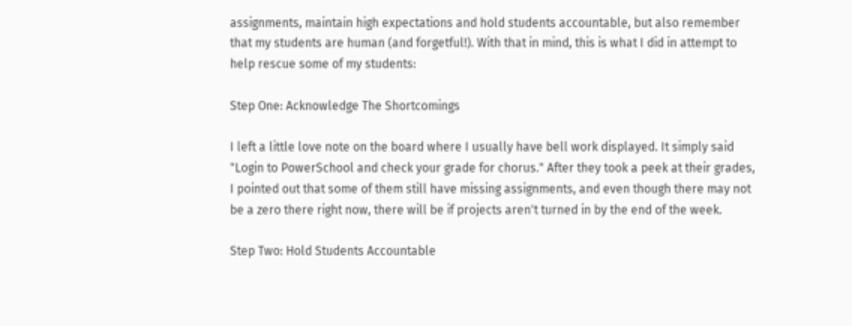assignments, maintain high expectations and hold students accountable, but also remember that my students are human (and forgetful!). With that in mind, this is what I did in attempt to help rescue some of my students:

Step One: Acknowledge The Shortcomings

I left a little love note on the board where I usually have bell work displayed. It simply said "Login to PowerSchool and check your grade for chorus." After they took a peek at their grades, I pointed out that some of them still have missing assignments, and even though there may not be a zero there right now, there will be if projects aren't turned in by the end of the week.

Step Two: Hold Students Accountable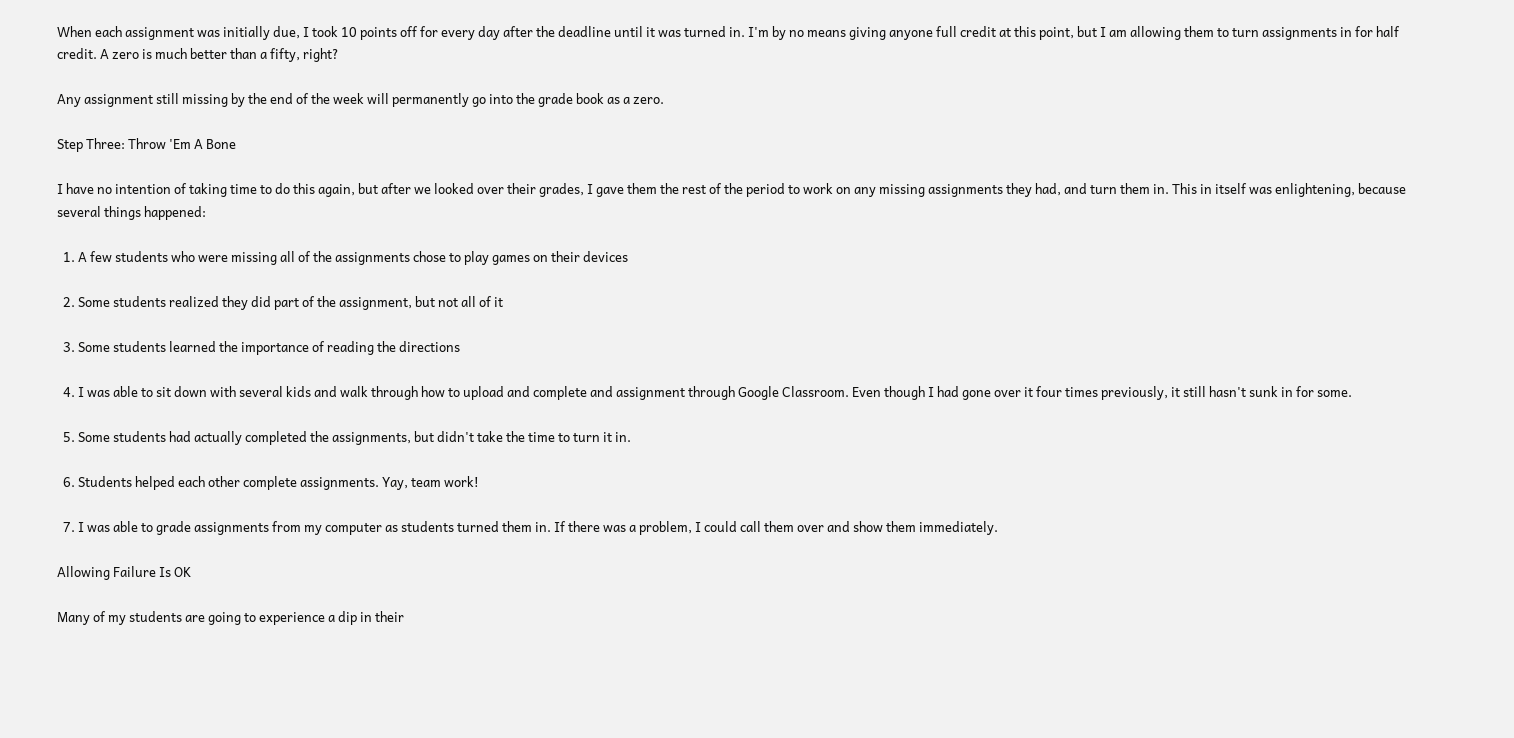When each assignment was initially due, I took 10 points off for every day after the deadline until it was turned in. I'm by no means giving anyone full credit at this point, but I am allowing them to turn assignments in for half credit. A zero is much better than a fifty, right?

Any assignment still missing by the end of the week will permanently go into the grade book as a zero.

Step Three: Throw 'Em A Bone

I have no intention of taking time to do this again, but after we looked over their grades, I gave them the rest of the period to work on any missing assignments they had, and turn them in. This in itself was enlightening, because several things happened:

  1. A few students who were missing all of the assignments chose to play games on their devices

  2. Some students realized they did part of the assignment, but not all of it

  3. Some students learned the importance of reading the directions

  4. I was able to sit down with several kids and walk through how to upload and complete and assignment through Google Classroom. Even though I had gone over it four times previously, it still hasn't sunk in for some.

  5. Some students had actually completed the assignments, but didn't take the time to turn it in.

  6. Students helped each other complete assignments. Yay, team work!

  7. I was able to grade assignments from my computer as students turned them in. If there was a problem, I could call them over and show them immediately.

Allowing Failure Is OK

Many of my students are going to experience a dip in their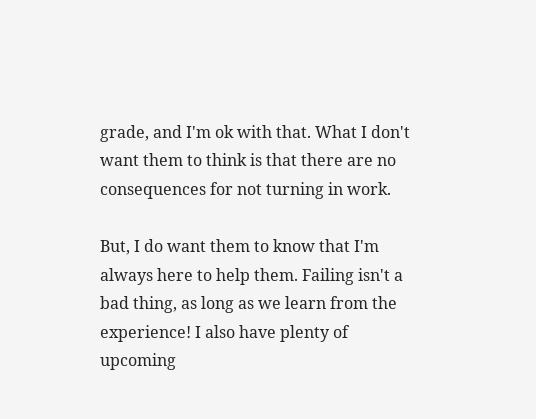grade, and I'm ok with that. What I don't want them to think is that there are no consequences for not turning in work.

But, I do want them to know that I'm always here to help them. Failing isn't a bad thing, as long as we learn from the experience! I also have plenty of upcoming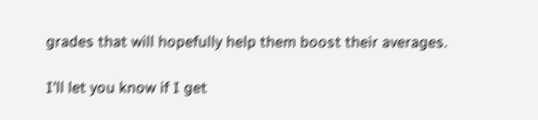grades that will hopefully help them boost their averages.

I'll let you know if I get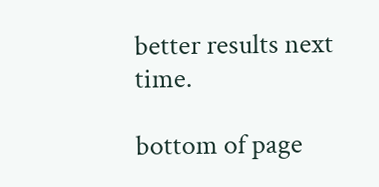better results next time.

bottom of page